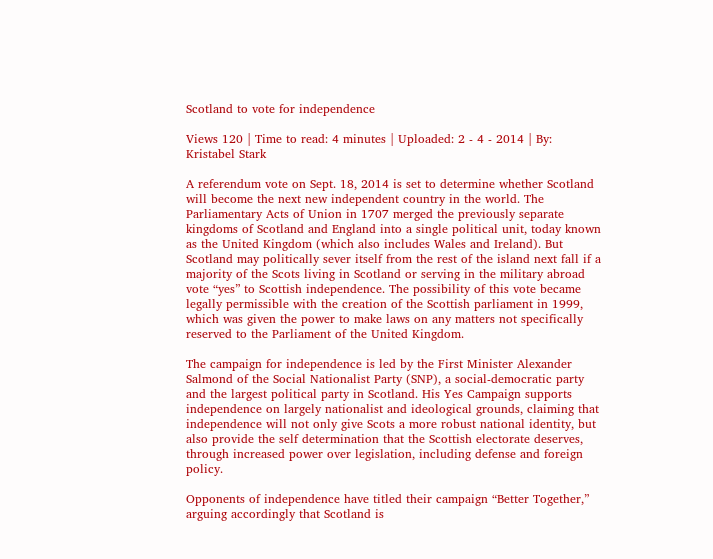Scotland to vote for independence

Views 120 | Time to read: 4 minutes | Uploaded: 2 - 4 - 2014 | By: Kristabel Stark

A referendum vote on Sept. 18, 2014 is set to determine whether Scotland will become the next new independent country in the world. The Parliamentary Acts of Union in 1707 merged the previously separate kingdoms of Scotland and England into a single political unit, today known as the United Kingdom (which also includes Wales and Ireland). But Scotland may politically sever itself from the rest of the island next fall if a majority of the Scots living in Scotland or serving in the military abroad vote “yes” to Scottish independence. The possibility of this vote became legally permissible with the creation of the Scottish parliament in 1999, which was given the power to make laws on any matters not specifically reserved to the Parliament of the United Kingdom.

The campaign for independence is led by the First Minister Alexander Salmond of the Social Nationalist Party (SNP), a social-democratic party and the largest political party in Scotland. His Yes Campaign supports independence on largely nationalist and ideological grounds, claiming that independence will not only give Scots a more robust national identity, but also provide the self determination that the Scottish electorate deserves, through increased power over legislation, including defense and foreign policy.

Opponents of independence have titled their campaign “Better Together,” arguing accordingly that Scotland is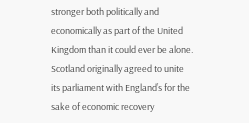stronger both politically and economically as part of the United Kingdom than it could ever be alone. Scotland originally agreed to unite its parliament with England’s for the sake of economic recovery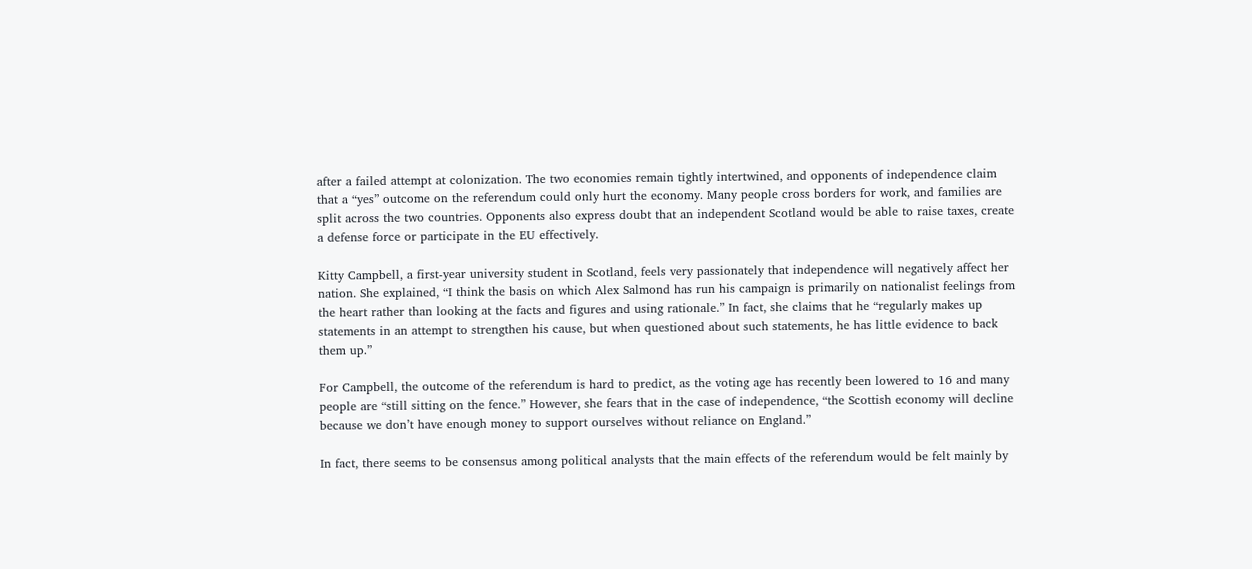after a failed attempt at colonization. The two economies remain tightly intertwined, and opponents of independence claim that a “yes” outcome on the referendum could only hurt the economy. Many people cross borders for work, and families are split across the two countries. Opponents also express doubt that an independent Scotland would be able to raise taxes, create a defense force or participate in the EU effectively.

Kitty Campbell, a first-year university student in Scotland, feels very passionately that independence will negatively affect her nation. She explained, “I think the basis on which Alex Salmond has run his campaign is primarily on nationalist feelings from the heart rather than looking at the facts and figures and using rationale.” In fact, she claims that he “regularly makes up statements in an attempt to strengthen his cause, but when questioned about such statements, he has little evidence to back them up.”

For Campbell, the outcome of the referendum is hard to predict, as the voting age has recently been lowered to 16 and many people are “still sitting on the fence.” However, she fears that in the case of independence, “the Scottish economy will decline because we don’t have enough money to support ourselves without reliance on England.”

In fact, there seems to be consensus among political analysts that the main effects of the referendum would be felt mainly by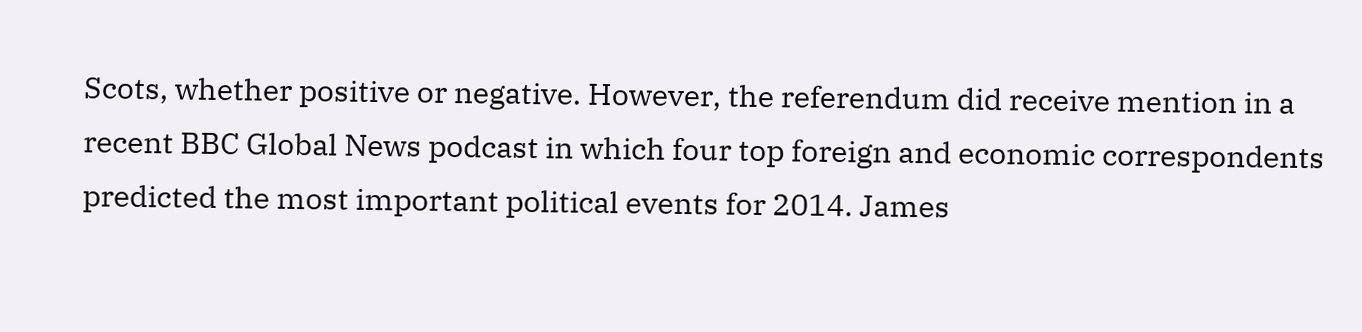Scots, whether positive or negative. However, the referendum did receive mention in a recent BBC Global News podcast in which four top foreign and economic correspondents predicted the most important political events for 2014. James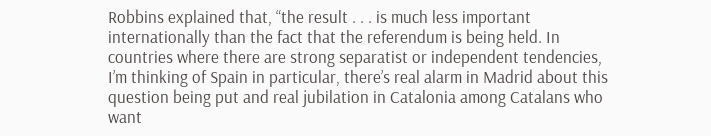Robbins explained that, “the result . . . is much less important internationally than the fact that the referendum is being held. In countries where there are strong separatist or independent tendencies, I’m thinking of Spain in particular, there’s real alarm in Madrid about this question being put and real jubilation in Catalonia among Catalans who want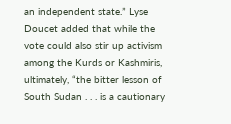an independent state.” Lyse Doucet added that while the vote could also stir up activism among the Kurds or Kashmiris, ultimately, “the bitter lesson of South Sudan . . . is a cautionary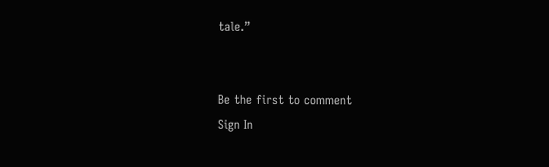tale.”


Be the first to comment
Sign In